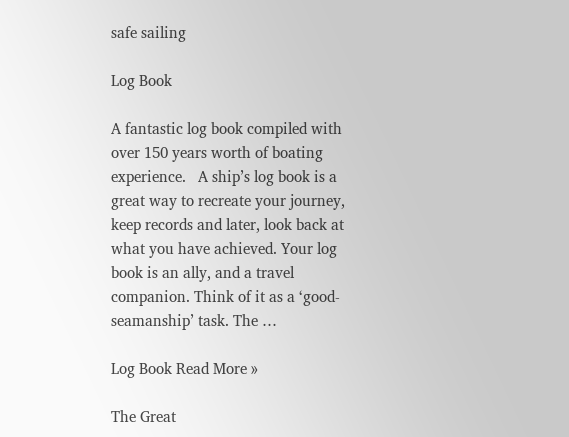safe sailing

Log Book

A fantastic log book compiled with over 150 years worth of boating experience.   A ship’s log book is a great way to recreate your journey, keep records and later, look back at what you have achieved. Your log book is an ally, and a travel companion. Think of it as a ‘good-seamanship’ task. The …

Log Book Read More »

The Great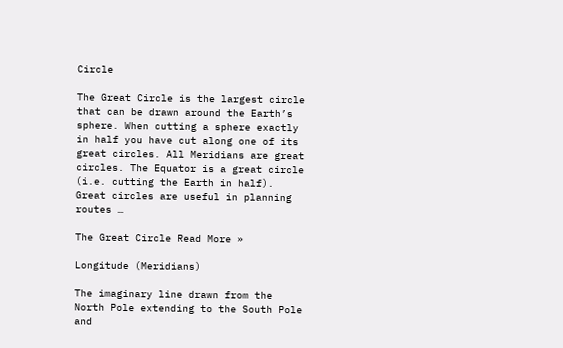Circle

The Great Circle is the largest circle that can be drawn around the Earth’s sphere. When cutting a sphere exactly in half you have cut along one of its great circles. All Meridians are great circles. The Equator is a great circle (i.e. cutting the Earth in half). Great circles are useful in planning routes …

The Great Circle Read More »

Longitude (Meridians)

The imaginary line drawn from the North Pole extending to the South Pole and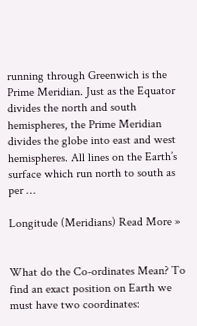running through Greenwich is the Prime Meridian. Just as the Equator divides the north and south hemispheres, the Prime Meridian divides the globe into east and west hemispheres. All lines on the Earth’s surface which run north to south as per …

Longitude (Meridians) Read More »


What do the Co-ordinates Mean? To find an exact position on Earth we must have two coordinates: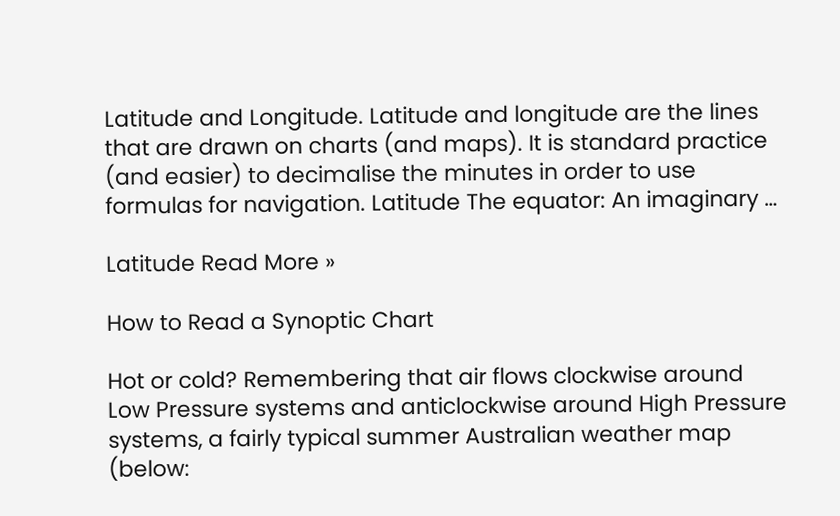Latitude and Longitude. Latitude and longitude are the lines that are drawn on charts (and maps). It is standard practice (and easier) to decimalise the minutes in order to use formulas for navigation. Latitude The equator: An imaginary …

Latitude Read More »

How to Read a Synoptic Chart

Hot or cold? Remembering that air flows clockwise around Low Pressure systems and anticlockwise around High Pressure systems, a fairly typical summer Australian weather map (below: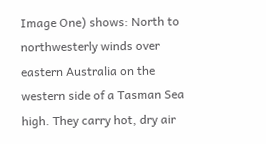Image One) shows: North to northwesterly winds over eastern Australia on the western side of a Tasman Sea high. They carry hot, dry air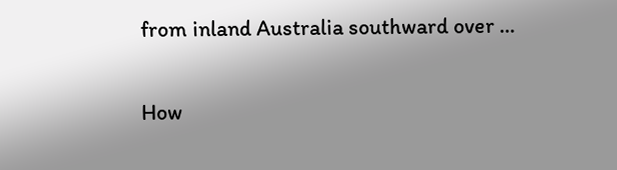from inland Australia southward over …

How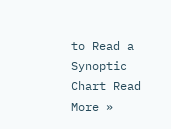to Read a Synoptic Chart Read More »